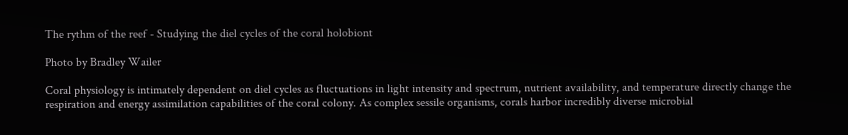The rythm of the reef - Studying the diel cycles of the coral holobiont

Photo by Bradley Wailer

Coral physiology is intimately dependent on diel cycles as fluctuations in light intensity and spectrum, nutrient availability, and temperature directly change the respiration and energy assimilation capabilities of the coral colony. As complex sessile organisms, corals harbor incredibly diverse microbial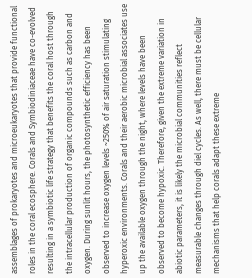assemblages of prokaryotes and microeukaryotes that provide functional roles in the coral ecosphere. Corals and Symbiodiniaceae have co-evolved resulting in a symbiotic life strategy that benefits the coral host through the intracellular production of organic compounds such as carbon and oxygen. During sunlit hours, the photosynthetic efficiency has been observed to increase oxygen levels ~250% of air saturation stimulating hyperoxic environments. Corals and their aerobic microbial associates use up the available oxygen through the night, where levels have been observed to become hypoxic. Therefore, given the extreme variation in abiotic parameters, it is likely the microbial communities reflect measurable changes through diel cycles. As well, there must be cellular mechanisms that help corals adapt these extreme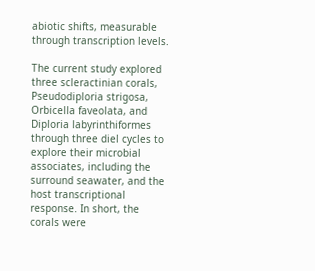abiotic shifts, measurable through transcription levels.

The current study explored three scleractinian corals, Pseudodiploria strigosa, Orbicella faveolata, and Diploria labyrinthiformes through three diel cycles to explore their microbial associates, including the surround seawater, and the host transcriptional response. In short, the corals were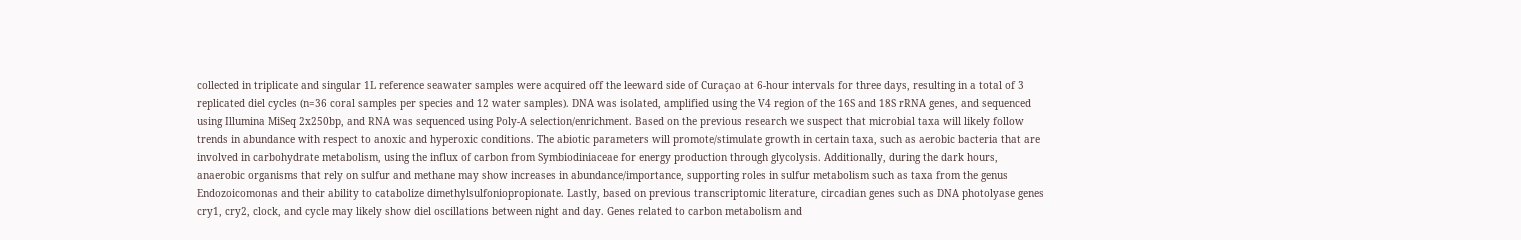collected in triplicate and singular 1L reference seawater samples were acquired off the leeward side of Curaçao at 6-hour intervals for three days, resulting in a total of 3 replicated diel cycles (n=36 coral samples per species and 12 water samples). DNA was isolated, amplified using the V4 region of the 16S and 18S rRNA genes, and sequenced using Illumina MiSeq 2x250bp, and RNA was sequenced using Poly-A selection/enrichment. Based on the previous research we suspect that microbial taxa will likely follow trends in abundance with respect to anoxic and hyperoxic conditions. The abiotic parameters will promote/stimulate growth in certain taxa, such as aerobic bacteria that are involved in carbohydrate metabolism, using the influx of carbon from Symbiodiniaceae for energy production through glycolysis. Additionally, during the dark hours, anaerobic organisms that rely on sulfur and methane may show increases in abundance/importance, supporting roles in sulfur metabolism such as taxa from the genus Endozoicomonas and their ability to catabolize dimethylsulfoniopropionate. Lastly, based on previous transcriptomic literature, circadian genes such as DNA photolyase genes cry1, cry2, clock, and cycle may likely show diel oscillations between night and day. Genes related to carbon metabolism and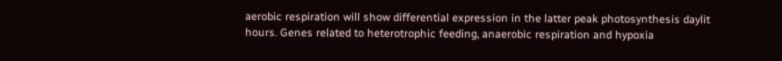aerobic respiration will show differential expression in the latter peak photosynthesis daylit hours. Genes related to heterotrophic feeding, anaerobic respiration and hypoxia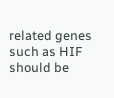related genes such as HIF should be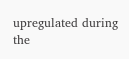upregulated during the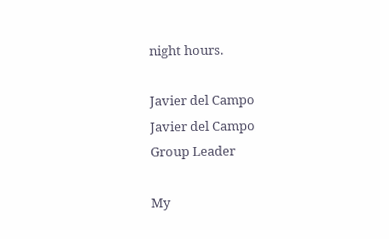night hours.

Javier del Campo
Javier del Campo
Group Leader

My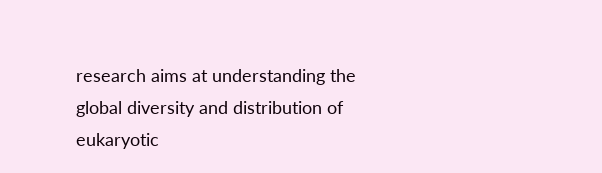research aims at understanding the global diversity and distribution of eukaryotic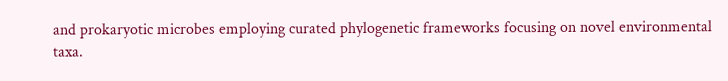and prokaryotic microbes employing curated phylogenetic frameworks focusing on novel environmental taxa.